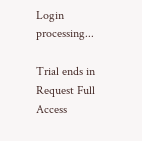Login processing...

Trial ends in Request Full Access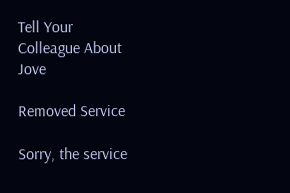Tell Your Colleague About Jove

Removed Service

Sorry, the service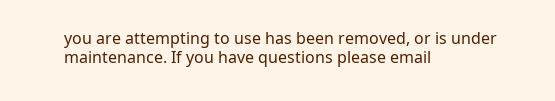you are attempting to use has been removed, or is under maintenance. If you have questions please email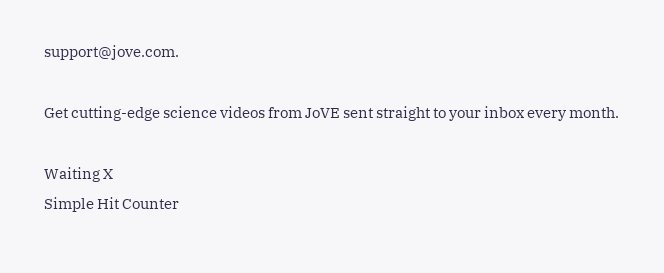support@jove.com.

Get cutting-edge science videos from JoVE sent straight to your inbox every month.

Waiting X
Simple Hit Counter